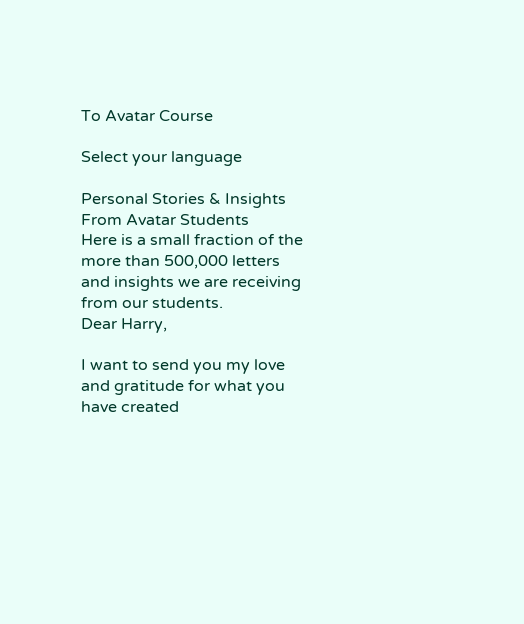To Avatar Course

Select your language

Personal Stories & Insights From Avatar Students
Here is a small fraction of the more than 500,000 letters
and insights we are receiving from our students.
Dear Harry,

I want to send you my love and gratitude for what you have created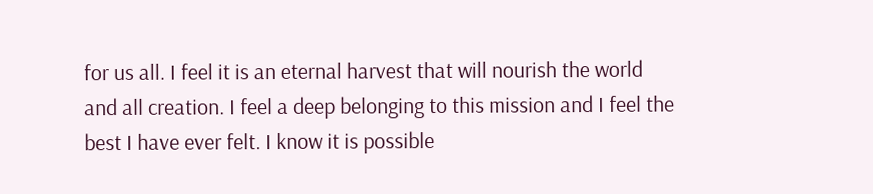for us all. I feel it is an eternal harvest that will nourish the world and all creation. I feel a deep belonging to this mission and I feel the best I have ever felt. I know it is possible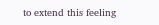to extend this feeling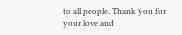to all people. Thank you for your love and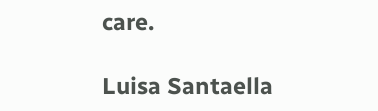care.

Luisa Santaella